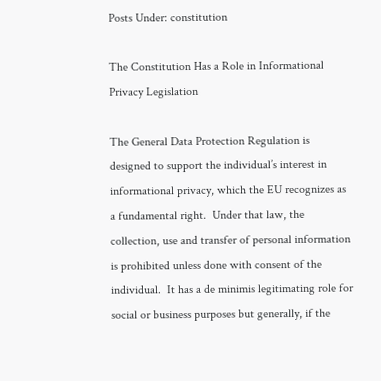Posts Under: constitution

The Constitution Has a Role in Informational Privacy Legislation

The General Data Protection Regulation is designed to support the individual’s interest in informational privacy, which the EU recognizes as a fundamental right.  Under that law, the collection, use and transfer of personal information is prohibited unless done with consent of the individual.  It has a de minimis legitimating role for social or business purposes but generally, if the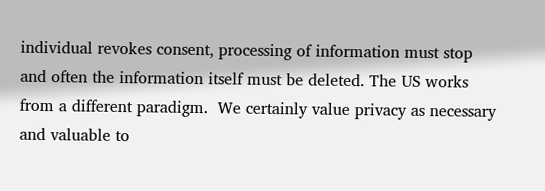individual revokes consent, processing of information must stop and often the information itself must be deleted. The US works from a different paradigm.  We certainly value privacy as necessary and valuable to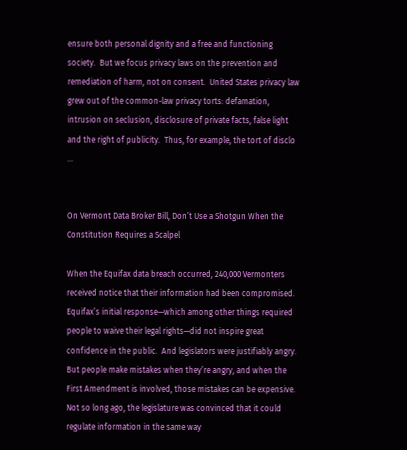ensure both personal dignity and a free and functioning society.  But we focus privacy laws on the prevention and remediation of harm, not on consent.  United States privacy law grew out of the common-law privacy torts: defamation, intrusion on seclusion, disclosure of private facts, false light and the right of publicity.  Thus, for example, the tort of disclo ...


On Vermont Data Broker Bill, Don’t Use a Shotgun When the Constitution Requires a Scalpel

When the Equifax data breach occurred, 240,000 Vermonters received notice that their information had been compromised.  Equifax’s initial response—which among other things required people to waive their legal rights—did not inspire great confidence in the public.  And legislators were justifiably angry. But people make mistakes when they’re angry, and when the First Amendment is involved, those mistakes can be expensive.  Not so long ago, the legislature was convinced that it could regulate information in the same way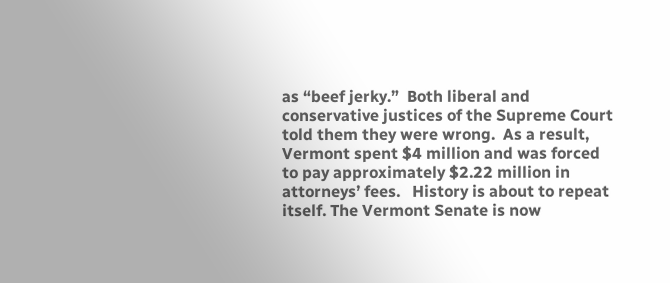as “beef jerky.”  Both liberal and conservative justices of the Supreme Court told them they were wrong.  As a result, Vermont spent $4 million and was forced to pay approximately $2.22 million in attorneys’ fees.   History is about to repeat itself. The Vermont Senate is now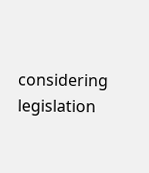considering legislation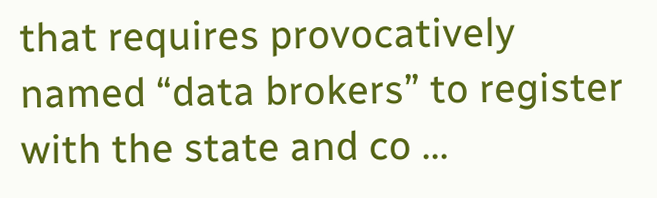that requires provocatively named “data brokers” to register with the state and co ...